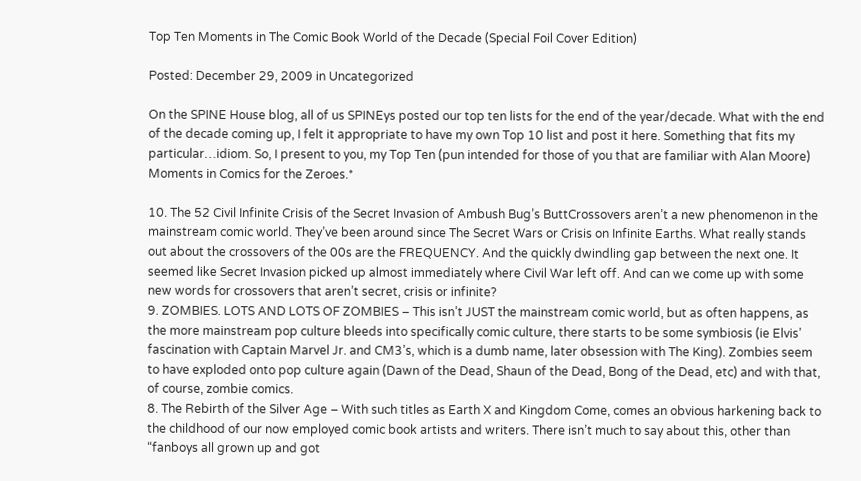Top Ten Moments in The Comic Book World of the Decade (Special Foil Cover Edition)

Posted: December 29, 2009 in Uncategorized

On the SPINE House blog, all of us SPINEys posted our top ten lists for the end of the year/decade. What with the end of the decade coming up, I felt it appropriate to have my own Top 10 list and post it here. Something that fits my particular…idiom. So, I present to you, my Top Ten (pun intended for those of you that are familiar with Alan Moore) Moments in Comics for the Zeroes.*

10. The 52 Civil Infinite Crisis of the Secret Invasion of Ambush Bug’s ButtCrossovers aren’t a new phenomenon in the mainstream comic world. They’ve been around since The Secret Wars or Crisis on Infinite Earths. What really stands out about the crossovers of the 00s are the FREQUENCY. And the quickly dwindling gap between the next one. It seemed like Secret Invasion picked up almost immediately where Civil War left off. And can we come up with some new words for crossovers that aren’t secret, crisis or infinite?
9. ZOMBIES. LOTS AND LOTS OF ZOMBIES – This isn’t JUST the mainstream comic world, but as often happens, as the more mainstream pop culture bleeds into specifically comic culture, there starts to be some symbiosis (ie Elvis’ fascination with Captain Marvel Jr. and CM3’s, which is a dumb name, later obsession with The King). Zombies seem to have exploded onto pop culture again (Dawn of the Dead, Shaun of the Dead, Bong of the Dead, etc) and with that, of course, zombie comics.
8. The Rebirth of the Silver Age – With such titles as Earth X and Kingdom Come, comes an obvious harkening back to the childhood of our now employed comic book artists and writers. There isn’t much to say about this, other than “fanboys all grown up and got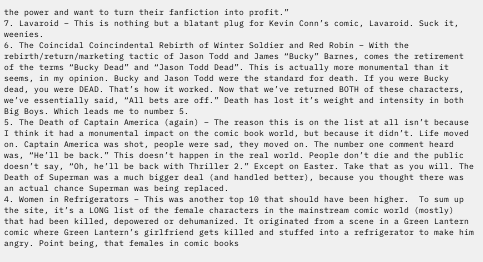the power and want to turn their fanfiction into profit.”
7. Lavaroid – This is nothing but a blatant plug for Kevin Conn’s comic, Lavaroid. Suck it, weenies.
6. The Coincidal Coincindental Rebirth of Winter Soldier and Red Robin – With the rebirth/return/marketing tactic of Jason Todd and James “Bucky” Barnes, comes the retirement of the terms “Bucky Dead” and “Jason Todd Dead”. This is actually more monumental than it seems, in my opinion. Bucky and Jason Todd were the standard for death. If you were Bucky dead, you were DEAD. That’s how it worked. Now that we’ve returned BOTH of these characters, we’ve essentially said, “All bets are off.” Death has lost it’s weight and intensity in both Big Boys. Which leads me to number 5.
5. The Death of Captain America (again) – The reason this is on the list at all isn’t because I think it had a monumental impact on the comic book world, but because it didn’t. Life moved on. Captain America was shot, people were sad, they moved on. The number one comment heard was, “He’ll be back.” This doesn’t happen in the real world. People don’t die and the public doesn’t say, “Oh, he’ll be back with Thriller 2.” Except on Easter. Take that as you will. The Death of Superman was a much bigger deal (and handled better), because you thought there was an actual chance Superman was being replaced.
4. Women in Refrigerators – This was another top 10 that should have been higher.  To sum up the site, it’s a LONG list of the female characters in the mainstream comic world (mostly) that had been killed, depowered or dehumanized. It originated from a scene in a Green Lantern comic where Green Lantern’s girlfriend gets killed and stuffed into a refrigerator to make him angry. Point being, that females in comic books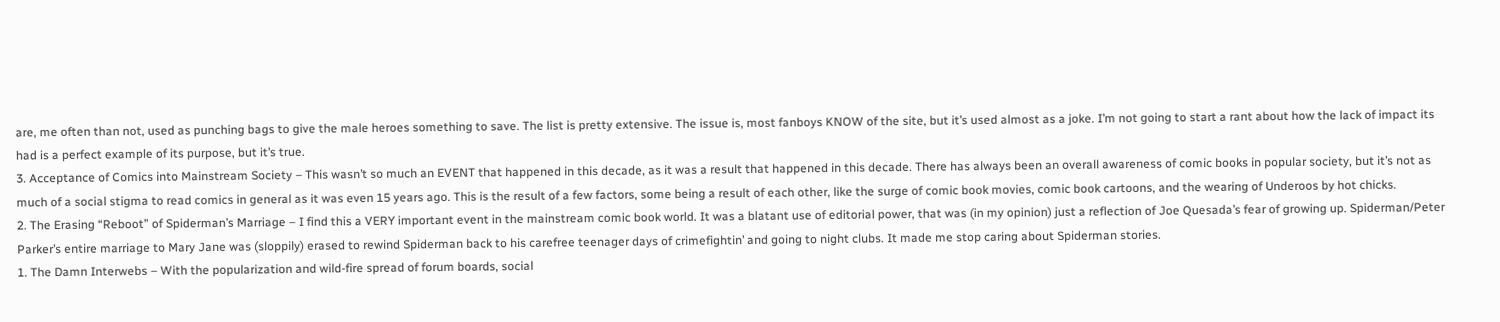are, me often than not, used as punching bags to give the male heroes something to save. The list is pretty extensive. The issue is, most fanboys KNOW of the site, but it’s used almost as a joke. I’m not going to start a rant about how the lack of impact its had is a perfect example of its purpose, but it’s true.
3. Acceptance of Comics into Mainstream Society – This wasn’t so much an EVENT that happened in this decade, as it was a result that happened in this decade. There has always been an overall awareness of comic books in popular society, but it’s not as much of a social stigma to read comics in general as it was even 15 years ago. This is the result of a few factors, some being a result of each other, like the surge of comic book movies, comic book cartoons, and the wearing of Underoos by hot chicks.
2. The Erasing “Reboot” of Spiderman’s Marriage – I find this a VERY important event in the mainstream comic book world. It was a blatant use of editorial power, that was (in my opinion) just a reflection of Joe Quesada’s fear of growing up. Spiderman/Peter Parker’s entire marriage to Mary Jane was (sloppily) erased to rewind Spiderman back to his carefree teenager days of crimefightin’ and going to night clubs. It made me stop caring about Spiderman stories.
1. The Damn Interwebs – With the popularization and wild-fire spread of forum boards, social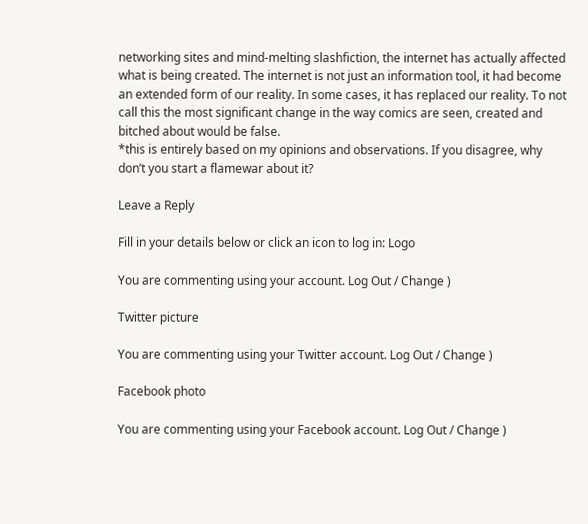networking sites and mind-melting slashfiction, the internet has actually affected what is being created. The internet is not just an information tool, it had become an extended form of our reality. In some cases, it has replaced our reality. To not call this the most significant change in the way comics are seen, created and bitched about would be false.
*this is entirely based on my opinions and observations. If you disagree, why don’t you start a flamewar about it?

Leave a Reply

Fill in your details below or click an icon to log in: Logo

You are commenting using your account. Log Out / Change )

Twitter picture

You are commenting using your Twitter account. Log Out / Change )

Facebook photo

You are commenting using your Facebook account. Log Out / Change )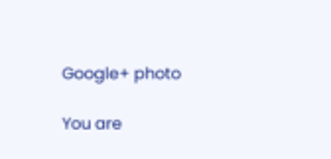Google+ photo

You are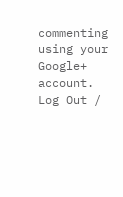commenting using your Google+ account. Log Out /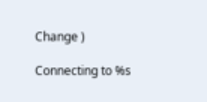Change )

Connecting to %s